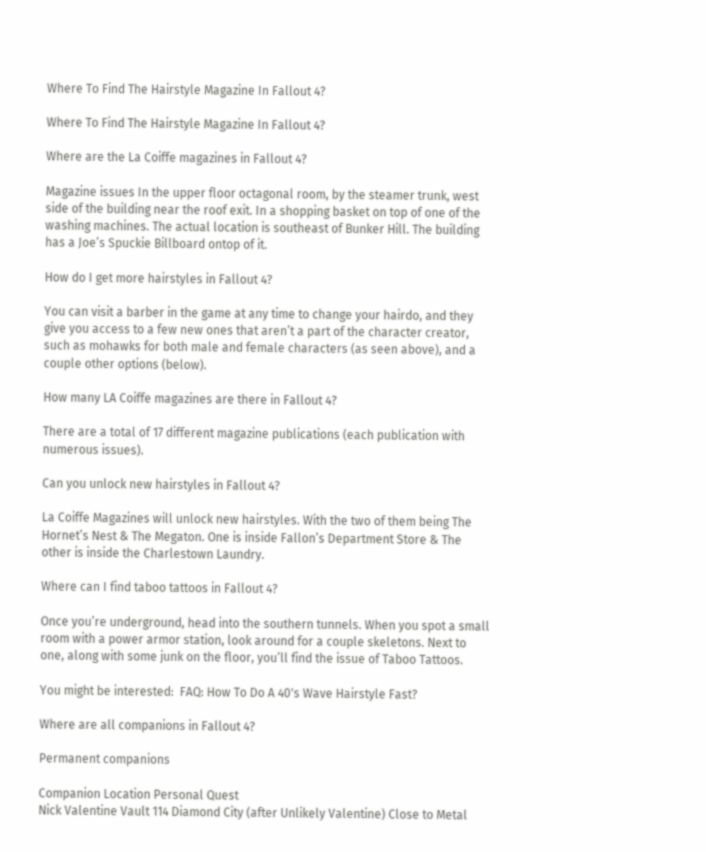Where To Find The Hairstyle Magazine In Fallout 4?

Where To Find The Hairstyle Magazine In Fallout 4?

Where are the La Coiffe magazines in Fallout 4?

Magazine issues In the upper floor octagonal room, by the steamer trunk, west side of the building near the roof exit. In a shopping basket on top of one of the washing machines. The actual location is southeast of Bunker Hill. The building has a Joe’s Spuckie Billboard ontop of it.

How do I get more hairstyles in Fallout 4?

You can visit a barber in the game at any time to change your hairdo, and they give you access to a few new ones that aren’t a part of the character creator, such as mohawks for both male and female characters (as seen above), and a couple other options (below).

How many LA Coiffe magazines are there in Fallout 4?

There are a total of 17 different magazine publications (each publication with numerous issues).

Can you unlock new hairstyles in Fallout 4?

La Coiffe Magazines will unlock new hairstyles. With the two of them being The Hornet’s Nest & The Megaton. One is inside Fallon’s Department Store & The other is inside the Charlestown Laundry.

Where can I find taboo tattoos in Fallout 4?

Once you’re underground, head into the southern tunnels. When you spot a small room with a power armor station, look around for a couple skeletons. Next to one, along with some junk on the floor, you’ll find the issue of Taboo Tattoos.

You might be interested:  FAQ: How To Do A 40's Wave Hairstyle Fast?

Where are all companions in Fallout 4?

Permanent companions

Companion Location Personal Quest
Nick Valentine Vault 114 Diamond City (after Unlikely Valentine) Close to Metal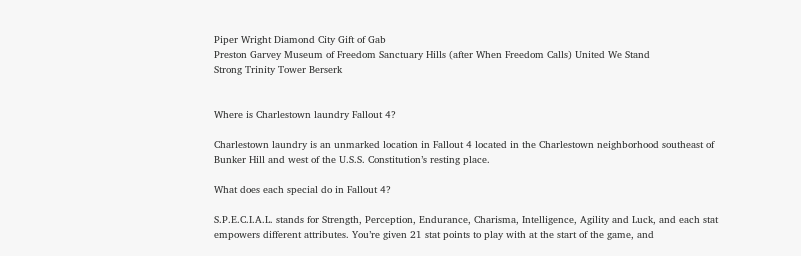Piper Wright Diamond City Gift of Gab
Preston Garvey Museum of Freedom Sanctuary Hills (after When Freedom Calls) United We Stand
Strong Trinity Tower Berserk


Where is Charlestown laundry Fallout 4?

Charlestown laundry is an unmarked location in Fallout 4 located in the Charlestown neighborhood southeast of Bunker Hill and west of the U.S.S. Constitution’s resting place.

What does each special do in Fallout 4?

S.P.E.C.I.A.L. stands for Strength, Perception, Endurance, Charisma, Intelligence, Agility and Luck, and each stat empowers different attributes. You’re given 21 stat points to play with at the start of the game, and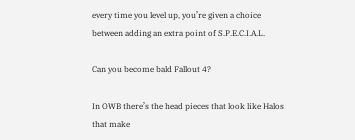every time you level up, you’re given a choice between adding an extra point of S.P.E.C.I.A.L.

Can you become bald Fallout 4?

In OWB there’s the head pieces that look like Halos that make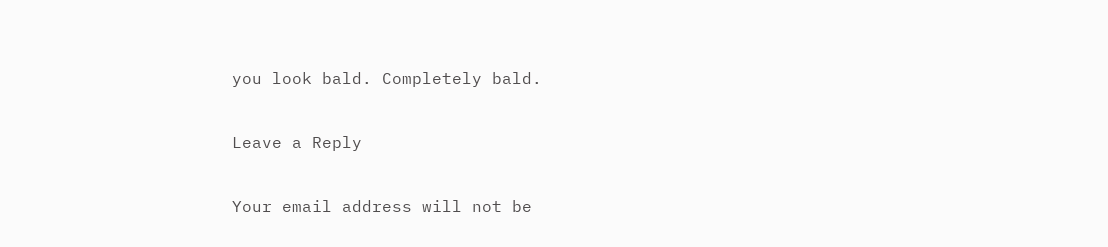you look bald. Completely bald.

Leave a Reply

Your email address will not be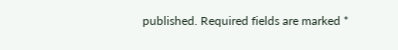published. Required fields are marked *